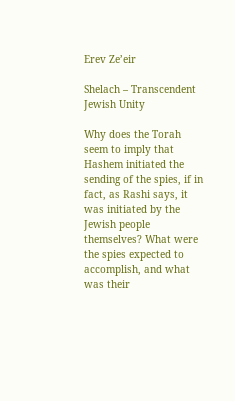Erev Ze’eir

Shelach – Transcendent Jewish Unity

Why does the Torah seem to imply that Hashem initiated the sending of the spies, if in fact, as Rashi says, it was initiated by the Jewish people themselves? What were the spies expected to accomplish, and what was their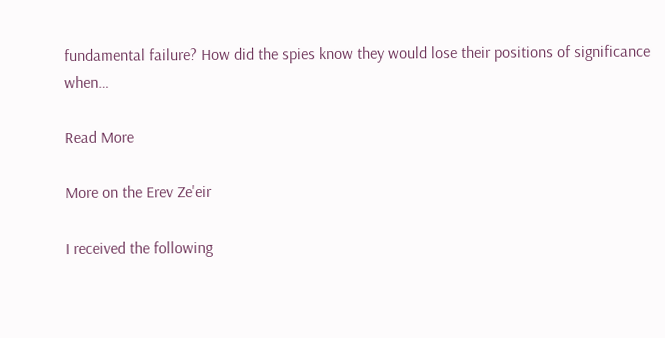fundamental failure? How did the spies know they would lose their positions of significance when…

Read More

More on the Erev Ze'eir

I received the following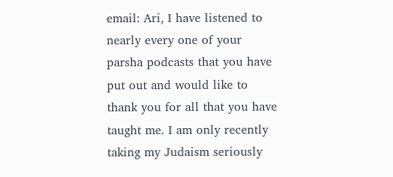email: Ari, I have listened to nearly every one of your parsha podcasts that you have put out and would like to thank you for all that you have taught me. I am only recently taking my Judaism seriously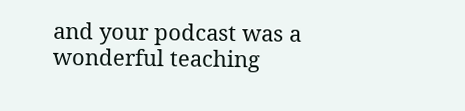and your podcast was a wonderful teaching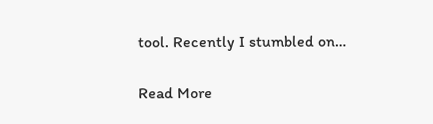tool. Recently I stumbled on…

Read More